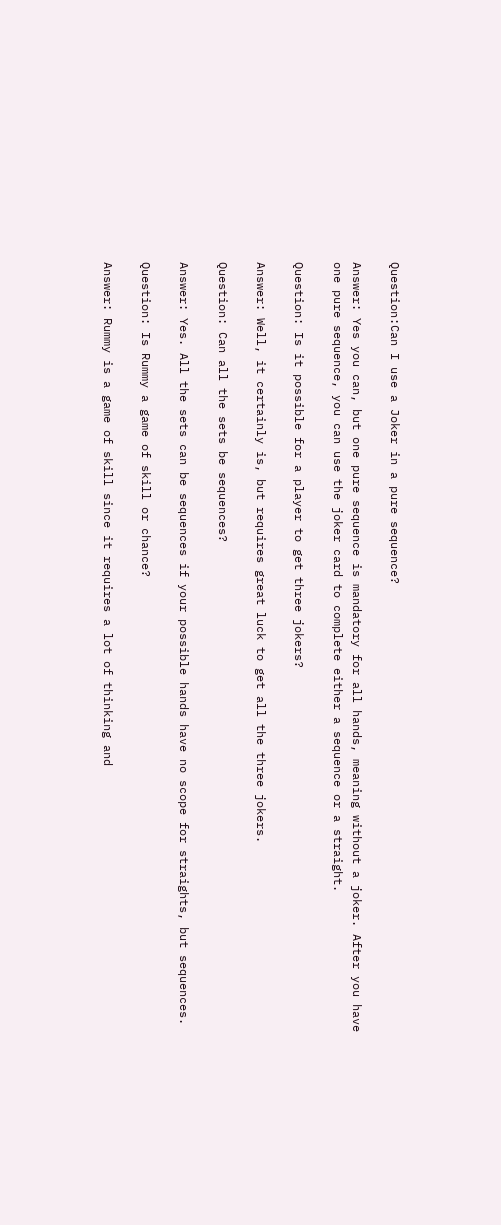Question:Can I use a Joker in a pure sequence?

Answer: Yes you can, but one pure sequence is mandatory for all hands, meaning without a joker. After you have one pure sequence, you can use the joker card to complete either a sequence or a straight.

Question: Is it possible for a player to get three jokers?

Answer: Well, it certainly is, but requires great luck to get all the three jokers.

Question: Can all the sets be sequences?

Answer: Yes. All the sets can be sequences if your possible hands have no scope for straights, but sequences.

Question: Is Rummy a game of skill or chance?

Answer: Rummy is a game of skill since it requires a lot of thinking and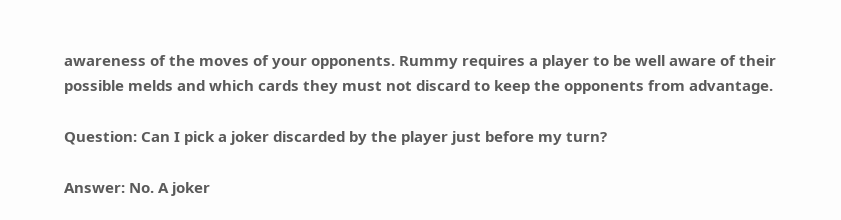awareness of the moves of your opponents. Rummy requires a player to be well aware of their possible melds and which cards they must not discard to keep the opponents from advantage.

Question: Can I pick a joker discarded by the player just before my turn?

Answer: No. A joker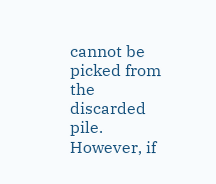cannot be picked from the discarded pile. However, if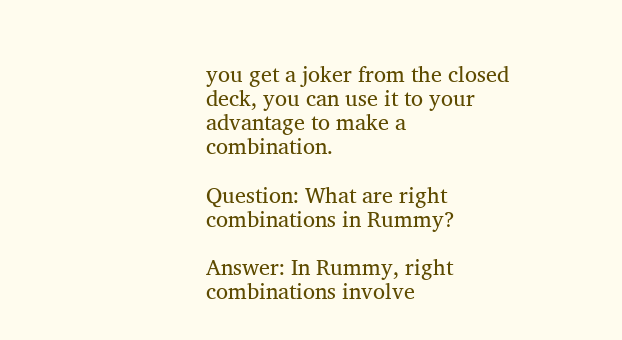you get a joker from the closed deck, you can use it to your advantage to make a combination.

Question: What are right combinations in Rummy?

Answer: In Rummy, right combinations involve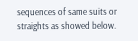sequences of same suits or straights as showed below.